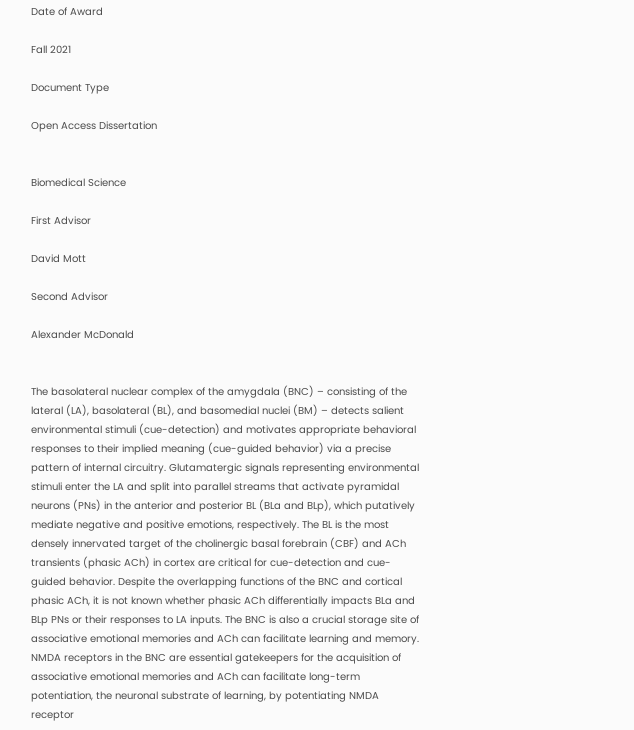Date of Award

Fall 2021

Document Type

Open Access Dissertation


Biomedical Science

First Advisor

David Mott

Second Advisor

Alexander McDonald


The basolateral nuclear complex of the amygdala (BNC) – consisting of the lateral (LA), basolateral (BL), and basomedial nuclei (BM) – detects salient environmental stimuli (cue-detection) and motivates appropriate behavioral responses to their implied meaning (cue-guided behavior) via a precise pattern of internal circuitry. Glutamatergic signals representing environmental stimuli enter the LA and split into parallel streams that activate pyramidal neurons (PNs) in the anterior and posterior BL (BLa and BLp), which putatively mediate negative and positive emotions, respectively. The BL is the most densely innervated target of the cholinergic basal forebrain (CBF) and ACh transients (phasic ACh) in cortex are critical for cue-detection and cue-guided behavior. Despite the overlapping functions of the BNC and cortical phasic ACh, it is not known whether phasic ACh differentially impacts BLa and BLp PNs or their responses to LA inputs. The BNC is also a crucial storage site of associative emotional memories and ACh can facilitate learning and memory. NMDA receptors in the BNC are essential gatekeepers for the acquisition of associative emotional memories and ACh can facilitate long-term potentiation, the neuronal substrate of learning, by potentiating NMDA receptor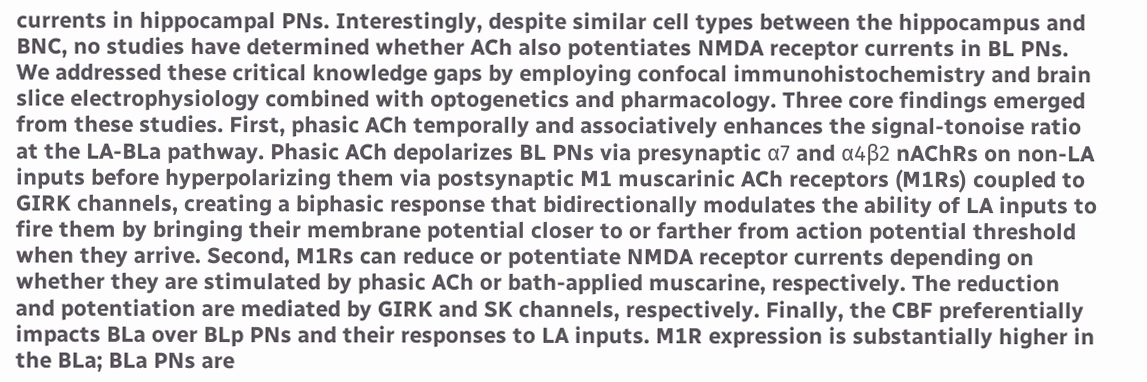currents in hippocampal PNs. Interestingly, despite similar cell types between the hippocampus and BNC, no studies have determined whether ACh also potentiates NMDA receptor currents in BL PNs. We addressed these critical knowledge gaps by employing confocal immunohistochemistry and brain slice electrophysiology combined with optogenetics and pharmacology. Three core findings emerged from these studies. First, phasic ACh temporally and associatively enhances the signal-tonoise ratio at the LA-BLa pathway. Phasic ACh depolarizes BL PNs via presynaptic α7 and α4β2 nAChRs on non-LA inputs before hyperpolarizing them via postsynaptic M1 muscarinic ACh receptors (M1Rs) coupled to GIRK channels, creating a biphasic response that bidirectionally modulates the ability of LA inputs to fire them by bringing their membrane potential closer to or farther from action potential threshold when they arrive. Second, M1Rs can reduce or potentiate NMDA receptor currents depending on whether they are stimulated by phasic ACh or bath-applied muscarine, respectively. The reduction and potentiation are mediated by GIRK and SK channels, respectively. Finally, the CBF preferentially impacts BLa over BLp PNs and their responses to LA inputs. M1R expression is substantially higher in the BLa; BLa PNs are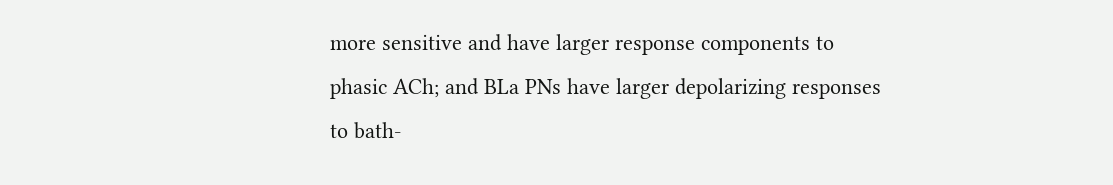more sensitive and have larger response components to phasic ACh; and BLa PNs have larger depolarizing responses to bath-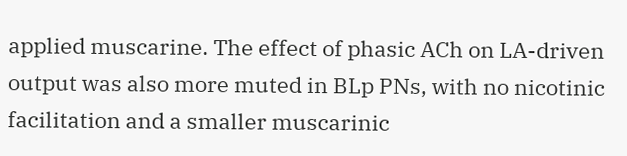applied muscarine. The effect of phasic ACh on LA-driven output was also more muted in BLp PNs, with no nicotinic facilitation and a smaller muscarinic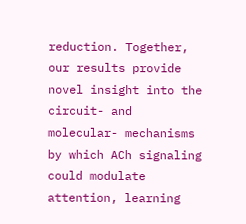reduction. Together, our results provide novel insight into the circuit- and molecular- mechanisms by which ACh signaling could modulate attention, learning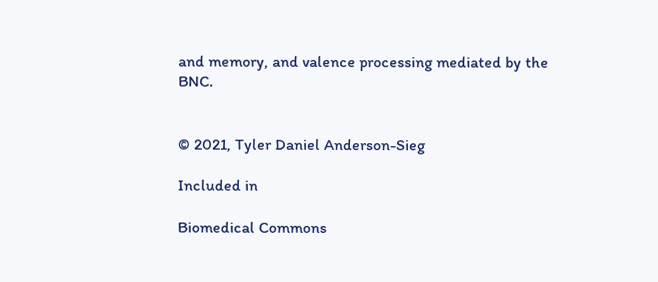and memory, and valence processing mediated by the BNC.


© 2021, Tyler Daniel Anderson-Sieg

Included in

Biomedical Commons